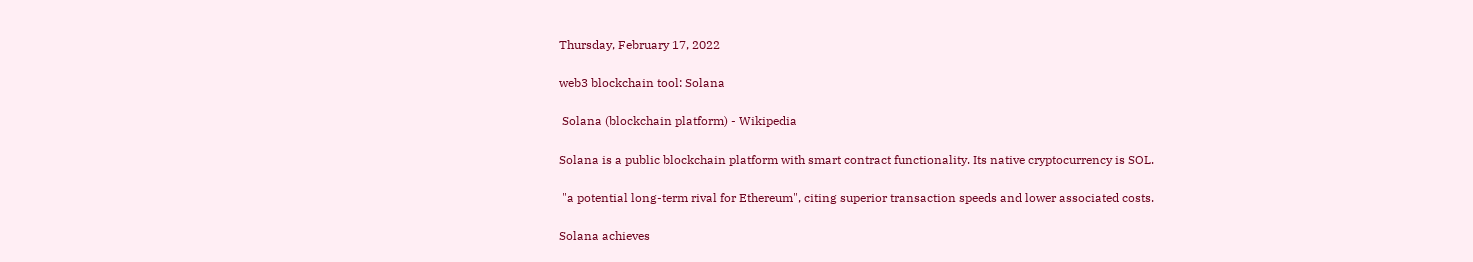Thursday, February 17, 2022

web3 blockchain tool: Solana

 Solana (blockchain platform) - Wikipedia

Solana is a public blockchain platform with smart contract functionality. Its native cryptocurrency is SOL.

 "a potential long-term rival for Ethereum", citing superior transaction speeds and lower associated costs.

Solana achieves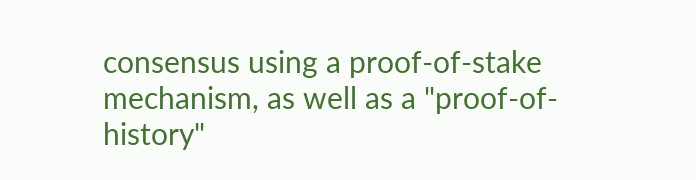consensus using a proof-of-stake mechanism, as well as a "proof-of-history"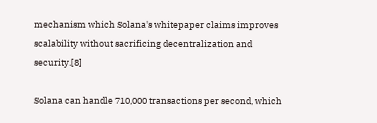mechanism which Solana's whitepaper claims improves scalability without sacrificing decentralization and security.[8]

Solana can handle 710,000 transactions per second, which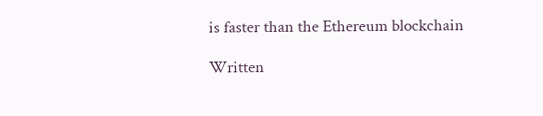is faster than the Ethereum blockchain

Written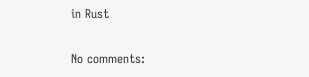in Rust

No comments: